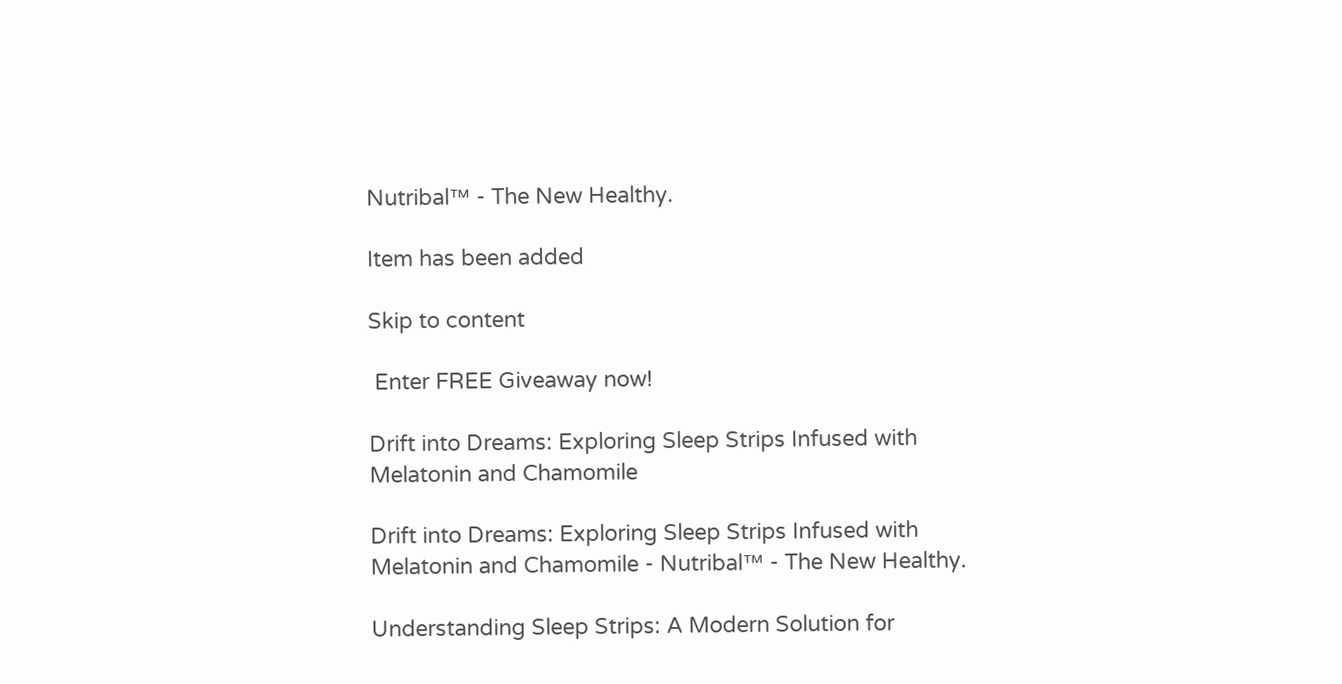Nutribal™ - The New Healthy.

Item has been added

Skip to content

 Enter FREE Giveaway now!

Drift into Dreams: Exploring Sleep Strips Infused with Melatonin and Chamomile

Drift into Dreams: Exploring Sleep Strips Infused with Melatonin and Chamomile - Nutribal™ - The New Healthy.

Understanding Sleep Strips: A Modern Solution for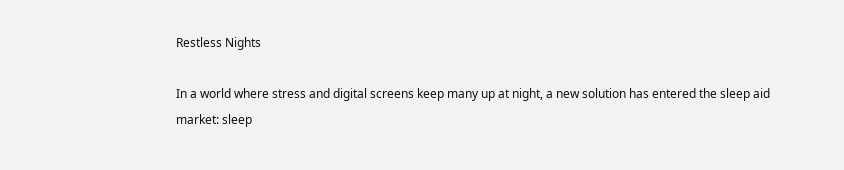Restless Nights

In a world where stress and digital screens keep many up at night, a new solution has entered the sleep aid market: sleep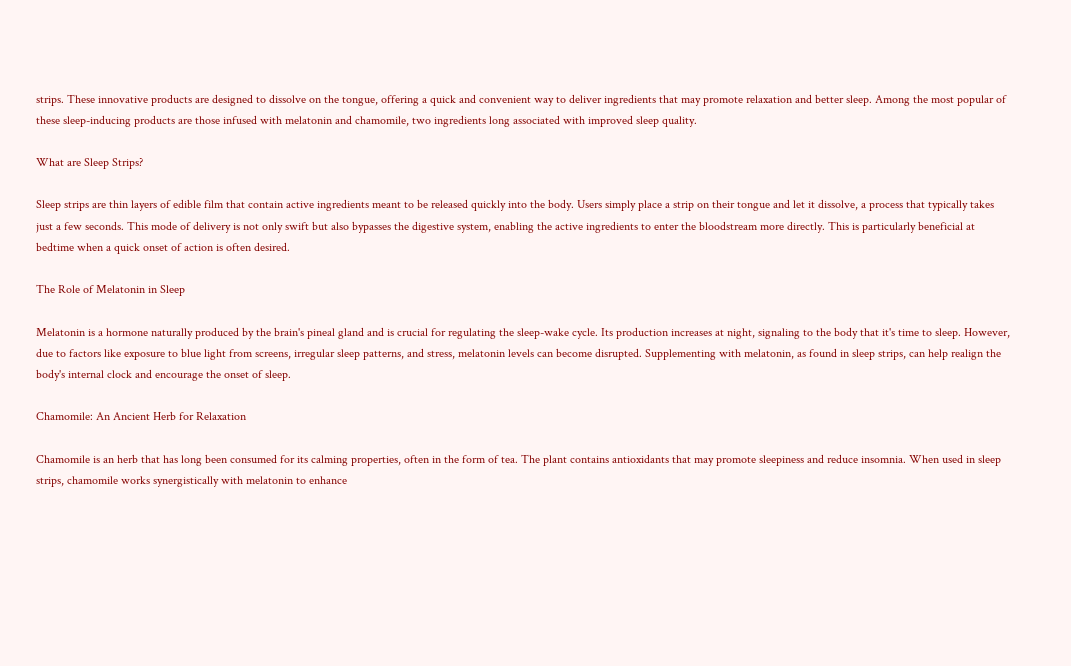strips. These innovative products are designed to dissolve on the tongue, offering a quick and convenient way to deliver ingredients that may promote relaxation and better sleep. Among the most popular of these sleep-inducing products are those infused with melatonin and chamomile, two ingredients long associated with improved sleep quality.

What are Sleep Strips?

Sleep strips are thin layers of edible film that contain active ingredients meant to be released quickly into the body. Users simply place a strip on their tongue and let it dissolve, a process that typically takes just a few seconds. This mode of delivery is not only swift but also bypasses the digestive system, enabling the active ingredients to enter the bloodstream more directly. This is particularly beneficial at bedtime when a quick onset of action is often desired.

The Role of Melatonin in Sleep

Melatonin is a hormone naturally produced by the brain's pineal gland and is crucial for regulating the sleep-wake cycle. Its production increases at night, signaling to the body that it's time to sleep. However, due to factors like exposure to blue light from screens, irregular sleep patterns, and stress, melatonin levels can become disrupted. Supplementing with melatonin, as found in sleep strips, can help realign the body's internal clock and encourage the onset of sleep.

Chamomile: An Ancient Herb for Relaxation

Chamomile is an herb that has long been consumed for its calming properties, often in the form of tea. The plant contains antioxidants that may promote sleepiness and reduce insomnia. When used in sleep strips, chamomile works synergistically with melatonin to enhance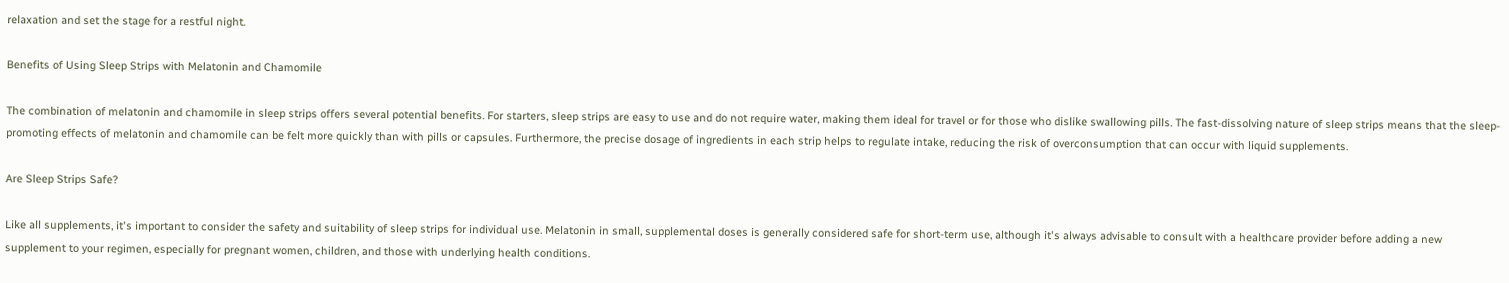relaxation and set the stage for a restful night.

Benefits of Using Sleep Strips with Melatonin and Chamomile

The combination of melatonin and chamomile in sleep strips offers several potential benefits. For starters, sleep strips are easy to use and do not require water, making them ideal for travel or for those who dislike swallowing pills. The fast-dissolving nature of sleep strips means that the sleep-promoting effects of melatonin and chamomile can be felt more quickly than with pills or capsules. Furthermore, the precise dosage of ingredients in each strip helps to regulate intake, reducing the risk of overconsumption that can occur with liquid supplements.

Are Sleep Strips Safe?

Like all supplements, it's important to consider the safety and suitability of sleep strips for individual use. Melatonin in small, supplemental doses is generally considered safe for short-term use, although it's always advisable to consult with a healthcare provider before adding a new supplement to your regimen, especially for pregnant women, children, and those with underlying health conditions.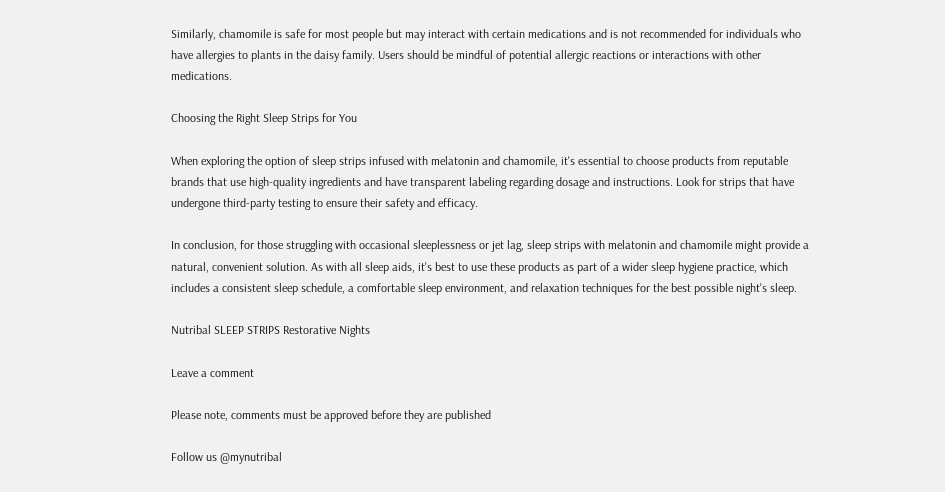Similarly, chamomile is safe for most people but may interact with certain medications and is not recommended for individuals who have allergies to plants in the daisy family. Users should be mindful of potential allergic reactions or interactions with other medications.

Choosing the Right Sleep Strips for You

When exploring the option of sleep strips infused with melatonin and chamomile, it's essential to choose products from reputable brands that use high-quality ingredients and have transparent labeling regarding dosage and instructions. Look for strips that have undergone third-party testing to ensure their safety and efficacy.

In conclusion, for those struggling with occasional sleeplessness or jet lag, sleep strips with melatonin and chamomile might provide a natural, convenient solution. As with all sleep aids, it's best to use these products as part of a wider sleep hygiene practice, which includes a consistent sleep schedule, a comfortable sleep environment, and relaxation techniques for the best possible night's sleep.

Nutribal SLEEP STRIPS Restorative Nights

Leave a comment

Please note, comments must be approved before they are published

Follow us @mynutribal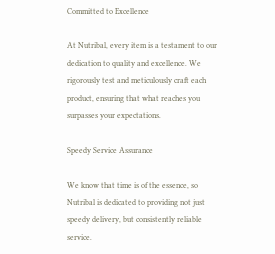Committed to Excellence

At Nutribal, every item is a testament to our dedication to quality and excellence. We rigorously test and meticulously craft each product, ensuring that what reaches you surpasses your expectations.

Speedy Service Assurance

We know that time is of the essence, so Nutribal is dedicated to providing not just speedy delivery, but consistently reliable service.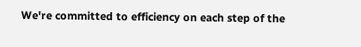We're committed to efficiency on each step of the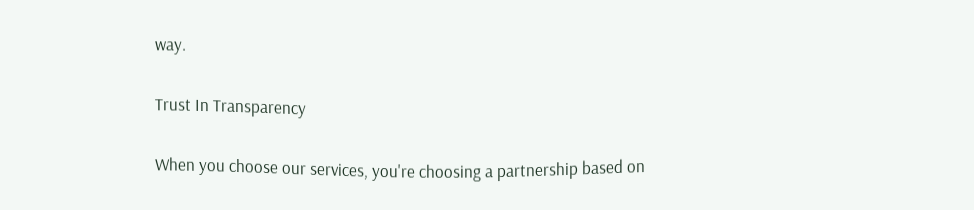way.

Trust In Transparency

When you choose our services, you're choosing a partnership based on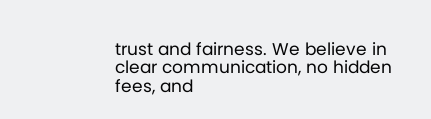trust and fairness. We believe in clear communication, no hidden fees, and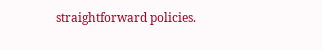straightforward policies.